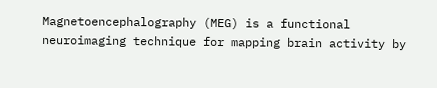Magnetoencephalography (MEG) is a functional neuroimaging technique for mapping brain activity by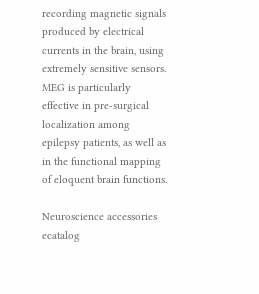recording magnetic signals produced by electrical currents in the brain, using extremely sensitive sensors. MEG is particularly effective in pre-surgical localization among epilepsy patients, as well as in the functional mapping of eloquent brain functions.

Neuroscience accessories ecatalog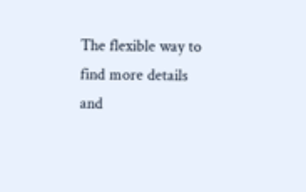The flexible way to find more details and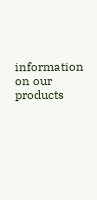information on our products